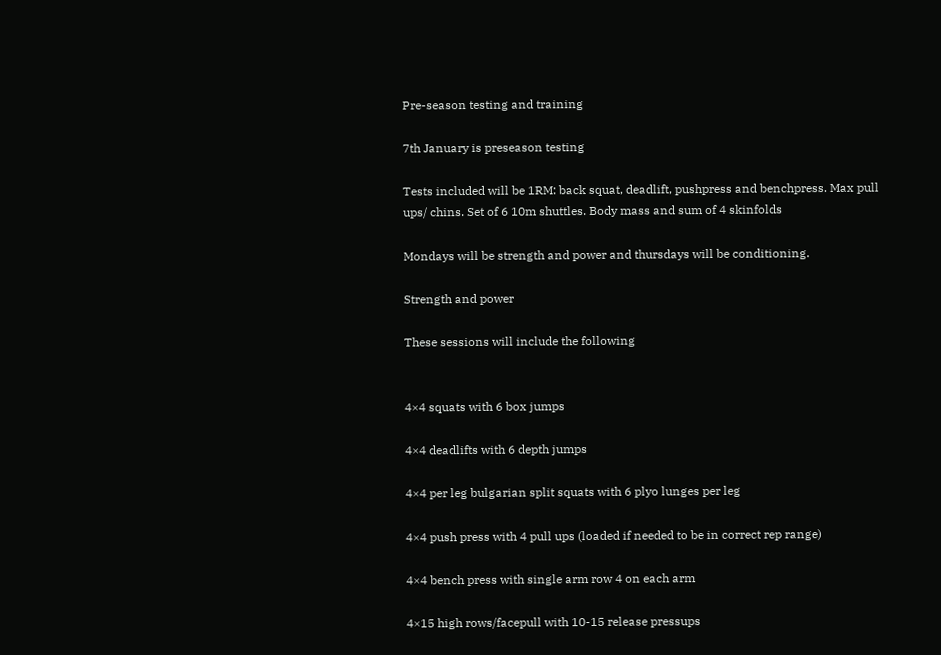Pre-season testing and training

7th January is preseason testing

Tests included will be 1RM: back squat, deadlift, pushpress and benchpress. Max pull ups/ chins. Set of 6 10m shuttles. Body mass and sum of 4 skinfolds

Mondays will be strength and power and thursdays will be conditioning.

Strength and power

These sessions will include the following


4×4 squats with 6 box jumps

4×4 deadlifts with 6 depth jumps

4×4 per leg bulgarian split squats with 6 plyo lunges per leg

4×4 push press with 4 pull ups (loaded if needed to be in correct rep range)

4×4 bench press with single arm row 4 on each arm

4×15 high rows/facepull with 10-15 release pressups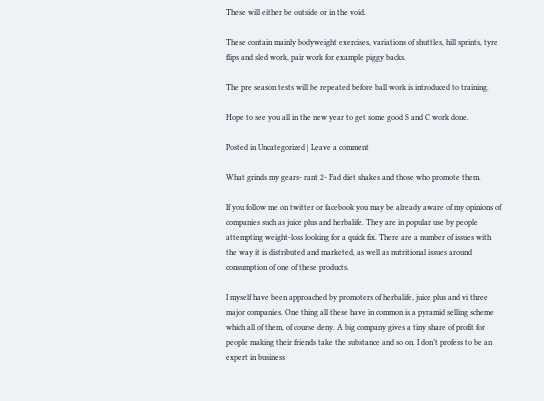These will either be outside or in the void.

These contain mainly bodyweight exercises, variations of shuttles, hill sprints, tyre flips and sled work, pair work for example piggy backs.

The pre season tests will be repeated before ball work is introduced to training.

Hope to see you all in the new year to get some good S and C work done.

Posted in Uncategorized | Leave a comment

What grinds my gears- rant 2- Fad diet shakes and those who promote them.

If you follow me on twitter or facebook you may be already aware of my opinions of companies such as juice plus and herbalife. They are in popular use by people attempting weight-loss looking for a quick fix. There are a number of issues with the way it is distributed and marketed, as well as nutritional issues around consumption of one of these products.

I myself have been approached by promoters of herbalife, juice plus and vi three major companies. One thing all these have in common is a pyramid selling scheme which all of them, of course deny. A big company gives a tiny share of profit for people making their friends take the substance and so on. I don’t profess to be an expert in business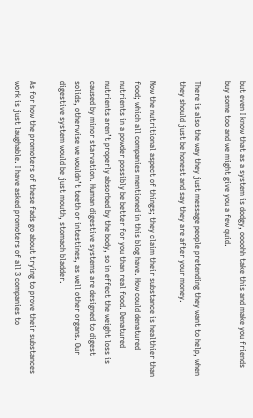but even I know that as a system is dodgy, oooohh take this and make you friends buy some too and we might give you a few quid.

There is also the way they just message people pretending they want to help, when they should just be honest and say they are after your money.

Now the nutritional aspect of things; they claim their substance is healthier than food; which all companies mentioned in this blog have. How could denatured nutrients in a powder possibly be better for you than real food. Denatured nutrients aren’t properly absorbed by the body, so in effect the weight loss is caused by minor starvation. Human digestive systems are designed to digest solids, otherwise we wouldn’t teeth or intestines, as well other organs. Our digestive system would be just mouth, stomach bladder.

As for how the promoters of these fads go about trying to prove their substances work is just laughable. I have asked promoters of all 3 companies to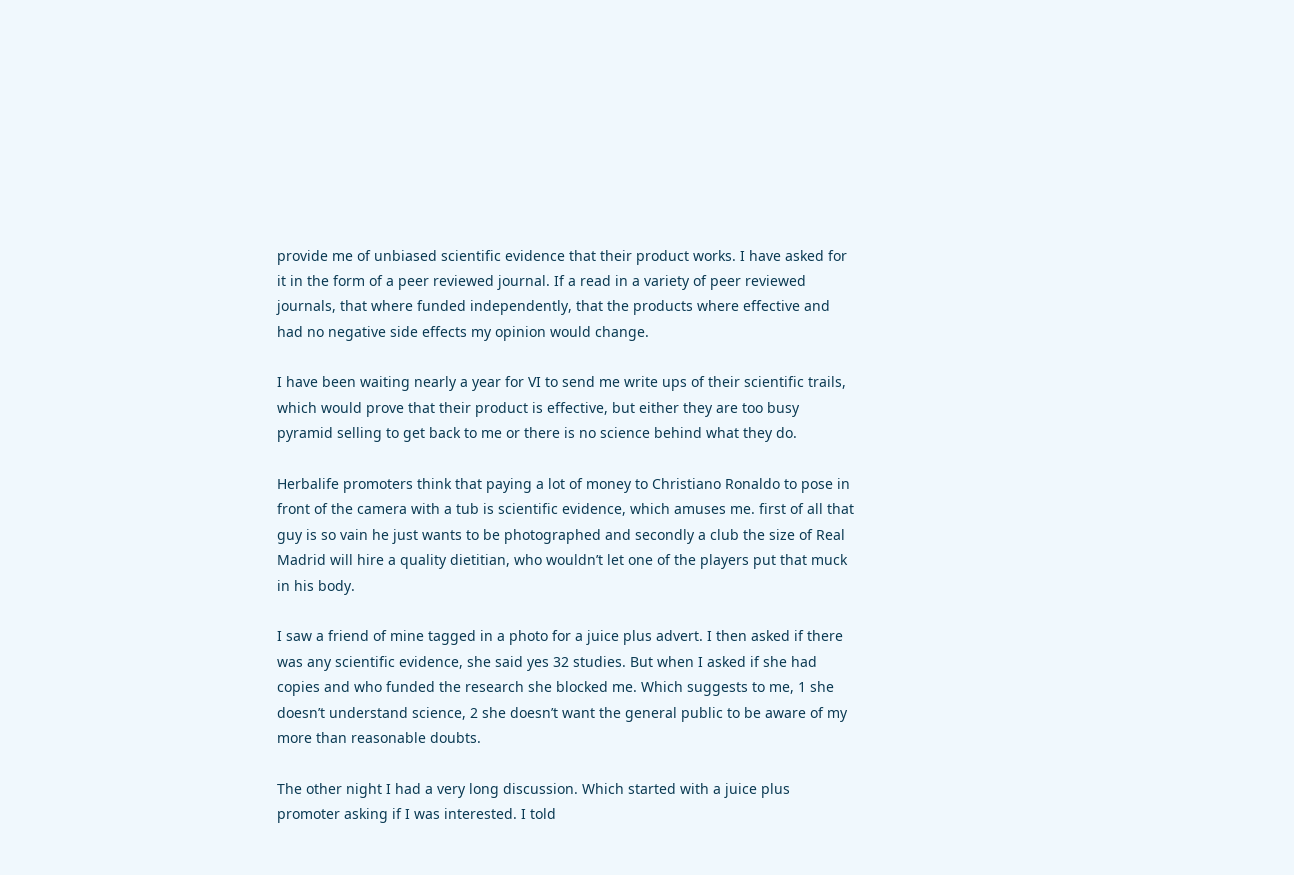provide me of unbiased scientific evidence that their product works. I have asked for it in the form of a peer reviewed journal. If a read in a variety of peer reviewed journals, that where funded independently, that the products where effective and had no negative side effects my opinion would change.

I have been waiting nearly a year for VI to send me write ups of their scientific trails, which would prove that their product is effective, but either they are too busy pyramid selling to get back to me or there is no science behind what they do.

Herbalife promoters think that paying a lot of money to Christiano Ronaldo to pose in front of the camera with a tub is scientific evidence, which amuses me. first of all that guy is so vain he just wants to be photographed and secondly a club the size of Real Madrid will hire a quality dietitian, who wouldn’t let one of the players put that muck in his body.

I saw a friend of mine tagged in a photo for a juice plus advert. I then asked if there was any scientific evidence, she said yes 32 studies. But when I asked if she had copies and who funded the research she blocked me. Which suggests to me, 1 she doesn’t understand science, 2 she doesn’t want the general public to be aware of my more than reasonable doubts.

The other night I had a very long discussion. Which started with a juice plus promoter asking if I was interested. I told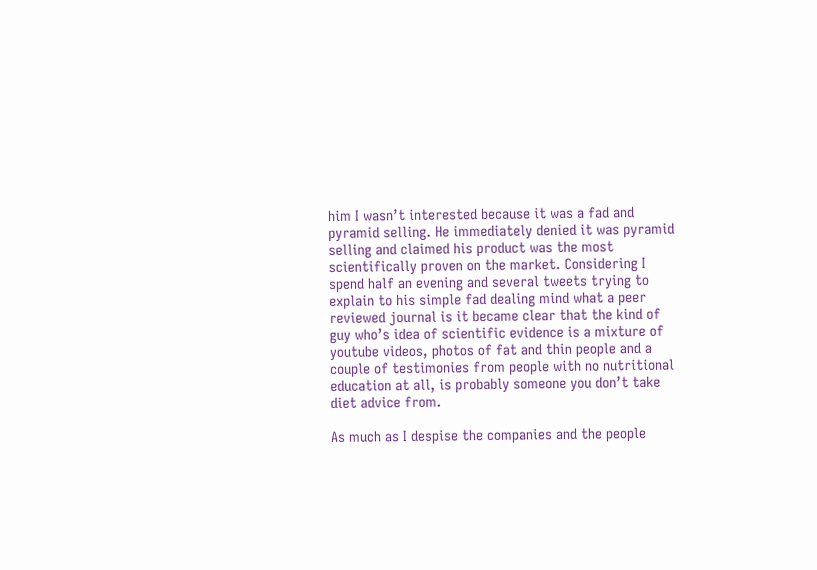him I wasn’t interested because it was a fad and pyramid selling. He immediately denied it was pyramid selling and claimed his product was the most scientifically proven on the market. Considering I spend half an evening and several tweets trying to explain to his simple fad dealing mind what a peer reviewed journal is it became clear that the kind of guy who’s idea of scientific evidence is a mixture of youtube videos, photos of fat and thin people and a couple of testimonies from people with no nutritional education at all, is probably someone you don’t take diet advice from.

As much as I despise the companies and the people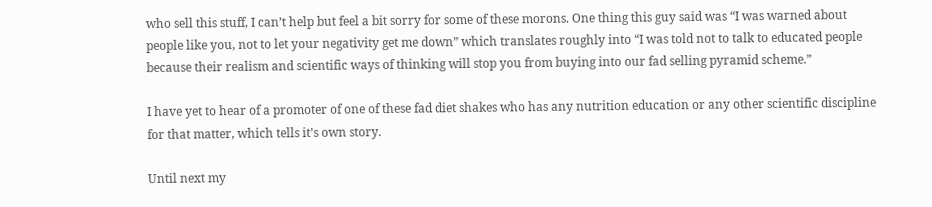who sell this stuff, I can’t help but feel a bit sorry for some of these morons. One thing this guy said was “I was warned about people like you, not to let your negativity get me down” which translates roughly into “I was told not to talk to educated people because their realism and scientific ways of thinking will stop you from buying into our fad selling pyramid scheme.”

I have yet to hear of a promoter of one of these fad diet shakes who has any nutrition education or any other scientific discipline for that matter, which tells it’s own story.

Until next my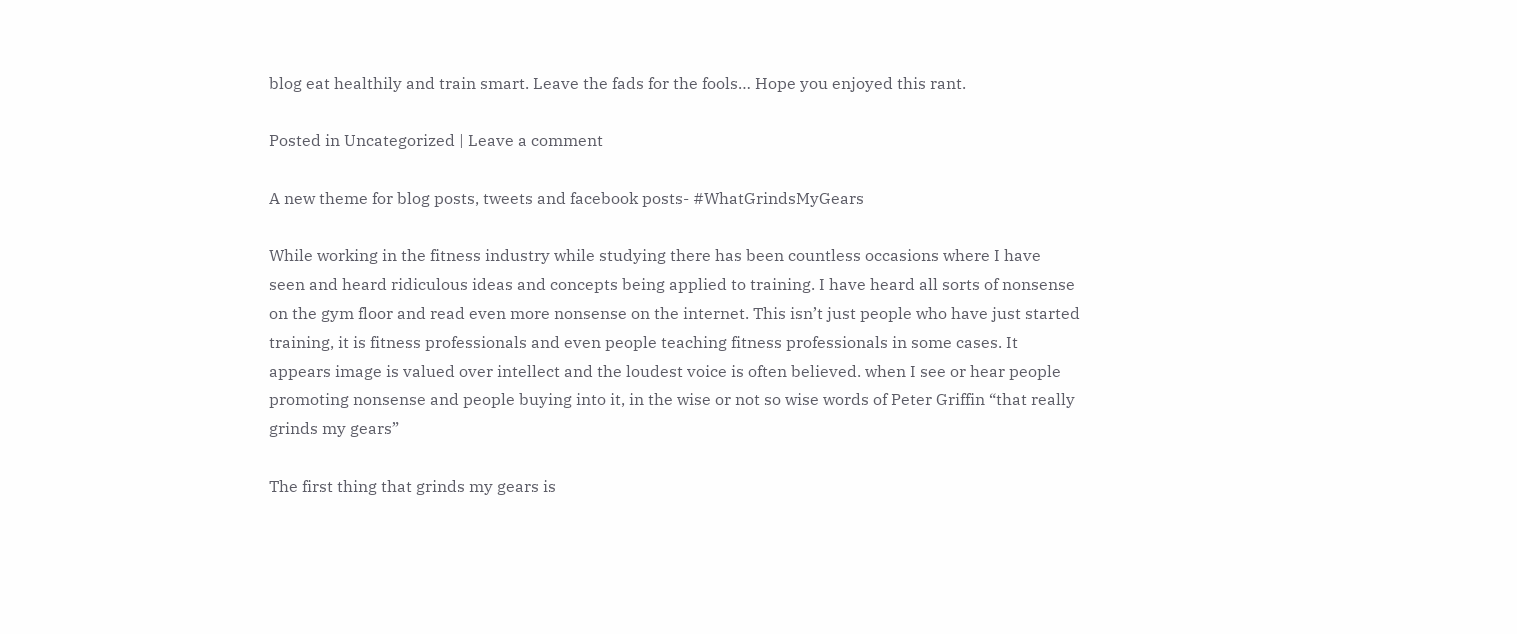blog eat healthily and train smart. Leave the fads for the fools… Hope you enjoyed this rant.

Posted in Uncategorized | Leave a comment

A new theme for blog posts, tweets and facebook posts- #WhatGrindsMyGears

While working in the fitness industry while studying there has been countless occasions where I have seen and heard ridiculous ideas and concepts being applied to training. I have heard all sorts of nonsense on the gym floor and read even more nonsense on the internet. This isn’t just people who have just started training, it is fitness professionals and even people teaching fitness professionals in some cases. It appears image is valued over intellect and the loudest voice is often believed. when I see or hear people promoting nonsense and people buying into it, in the wise or not so wise words of Peter Griffin “that really grinds my gears”

The first thing that grinds my gears is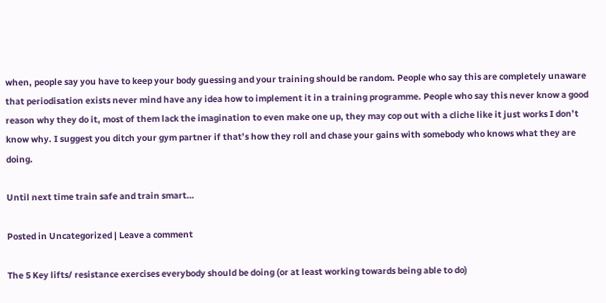when, people say you have to keep your body guessing and your training should be random. People who say this are completely unaware that periodisation exists never mind have any idea how to implement it in a training programme. People who say this never know a good reason why they do it, most of them lack the imagination to even make one up, they may cop out with a cliche like it just works I don’t know why. I suggest you ditch your gym partner if that’s how they roll and chase your gains with somebody who knows what they are doing.

Until next time train safe and train smart…

Posted in Uncategorized | Leave a comment

The 5 Key lifts/ resistance exercises everybody should be doing (or at least working towards being able to do)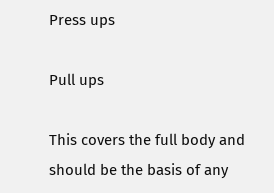Press ups

Pull ups

This covers the full body and should be the basis of any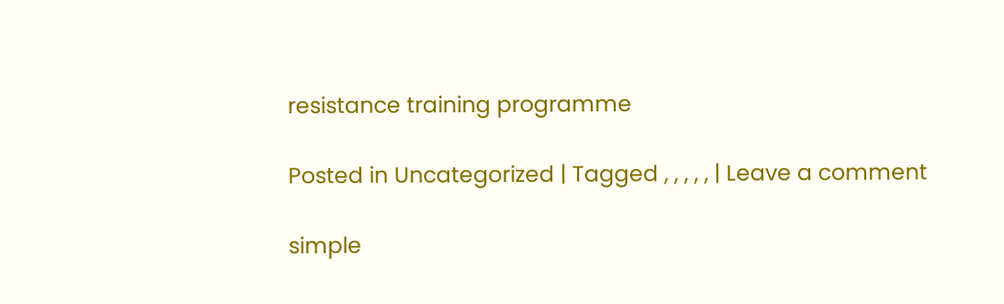resistance training programme

Posted in Uncategorized | Tagged , , , , , | Leave a comment

simple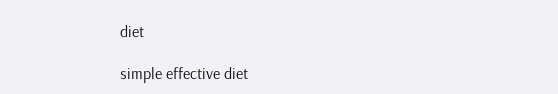diet

simple effective diet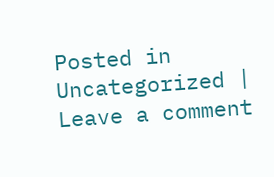Posted in Uncategorized | Leave a comment